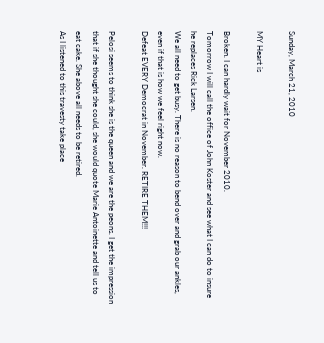Sunday, March 21, 2010

MY Heart is

Broken. I can hardly wait for November 2010.
Tomorrow I will call the office of John Koster and see what I can do to insure he replaces Rick Larsen.
We all need to get busy. There is no reason to bend over and grab our ankles, even if that is how we feel right now.
Defeat EVERY Democrat in November. RETIRE THEM!!!

Pelosi seems to think she is the queen and we are the peons. I get the impression that if she thought she could, she would quote Marie Antoinette and tell us to eat cake. She above all needs to be retired.
As I listened to this travesty take place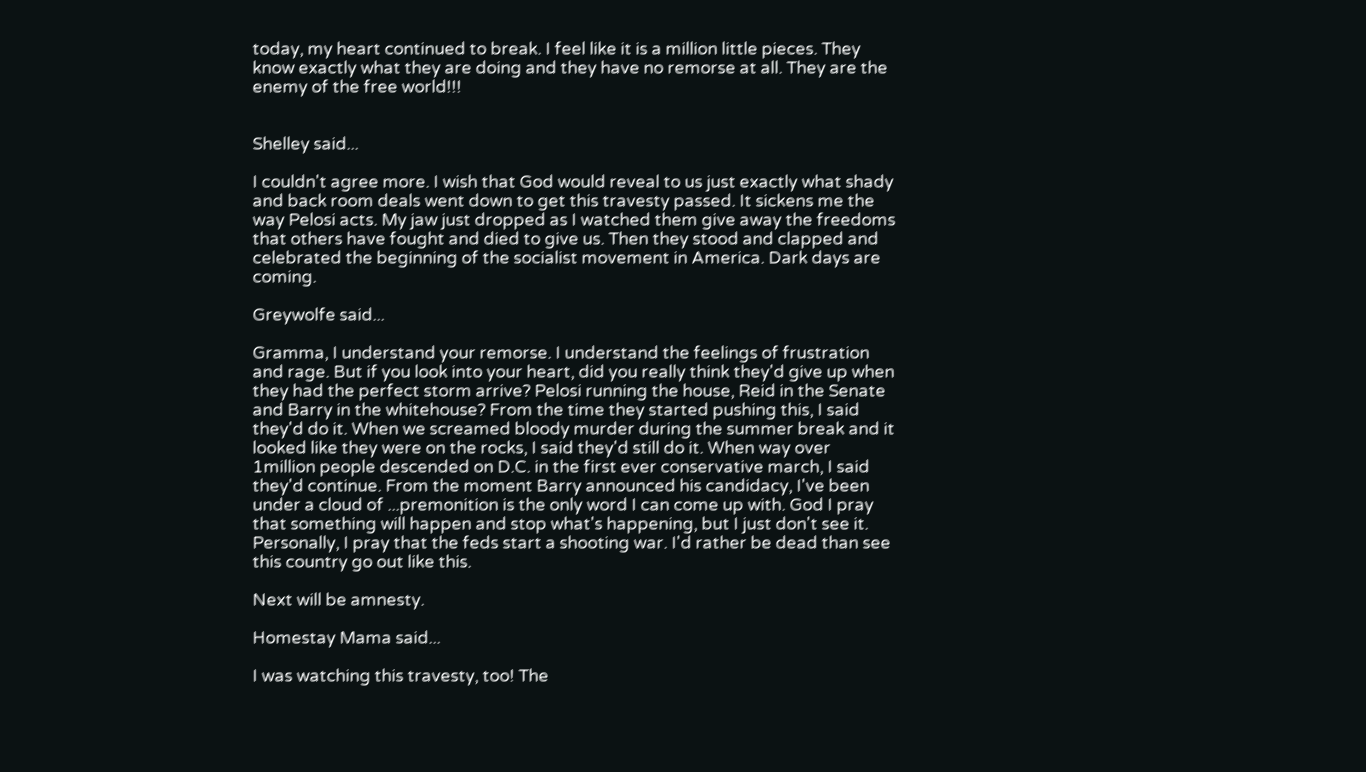today, my heart continued to break. I feel like it is a million little pieces. They know exactly what they are doing and they have no remorse at all. They are the enemy of the free world!!!


Shelley said...

I couldn't agree more. I wish that God would reveal to us just exactly what shady and back room deals went down to get this travesty passed. It sickens me the way Pelosi acts. My jaw just dropped as I watched them give away the freedoms that others have fought and died to give us. Then they stood and clapped and celebrated the beginning of the socialist movement in America. Dark days are coming.

Greywolfe said...

Gramma, I understand your remorse. I understand the feelings of frustration and rage. But if you look into your heart, did you really think they'd give up when they had the perfect storm arrive? Pelosi running the house, Reid in the Senate and Barry in the whitehouse? From the time they started pushing this, I said they'd do it. When we screamed bloody murder during the summer break and it looked like they were on the rocks, I said they'd still do it. When way over 1million people descended on D.C. in the first ever conservative march, I said they'd continue. From the moment Barry announced his candidacy, I've been under a cloud of ...premonition is the only word I can come up with. God I pray that something will happen and stop what's happening, but I just don't see it. Personally, I pray that the feds start a shooting war. I'd rather be dead than see this country go out like this.

Next will be amnesty.

Homestay Mama said...

I was watching this travesty, too! The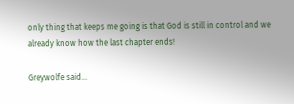only thing that keeps me going is that God is still in control and we already know how the last chapter ends!

Greywolfe said...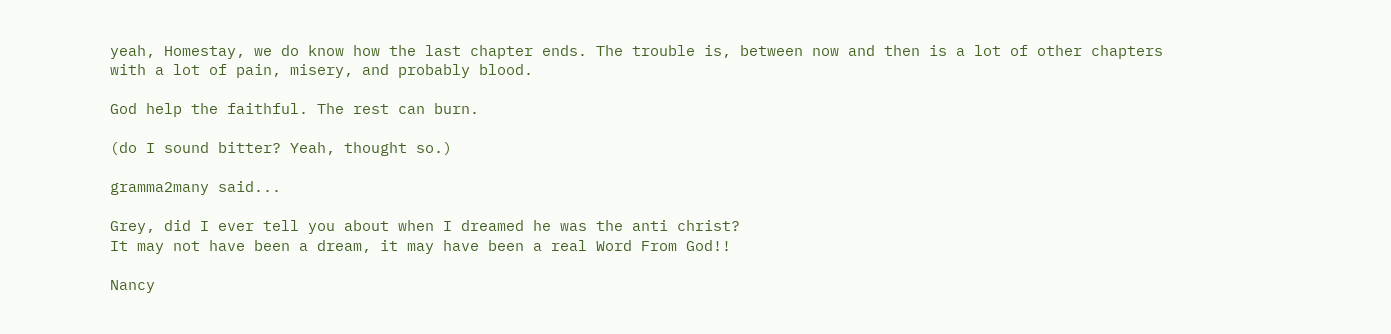yeah, Homestay, we do know how the last chapter ends. The trouble is, between now and then is a lot of other chapters with a lot of pain, misery, and probably blood.

God help the faithful. The rest can burn.

(do I sound bitter? Yeah, thought so.)

gramma2many said...

Grey, did I ever tell you about when I dreamed he was the anti christ?
It may not have been a dream, it may have been a real Word From God!!

Nancy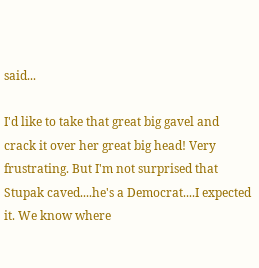said...

I'd like to take that great big gavel and crack it over her great big head! Very frustrating. But I'm not surprised that Stupak caved....he's a Democrat....I expected it. We know where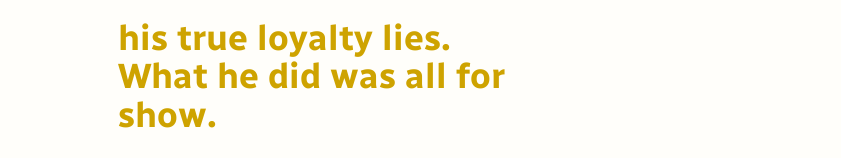his true loyalty lies. What he did was all for show.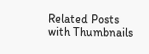Related Posts with Thumbnails